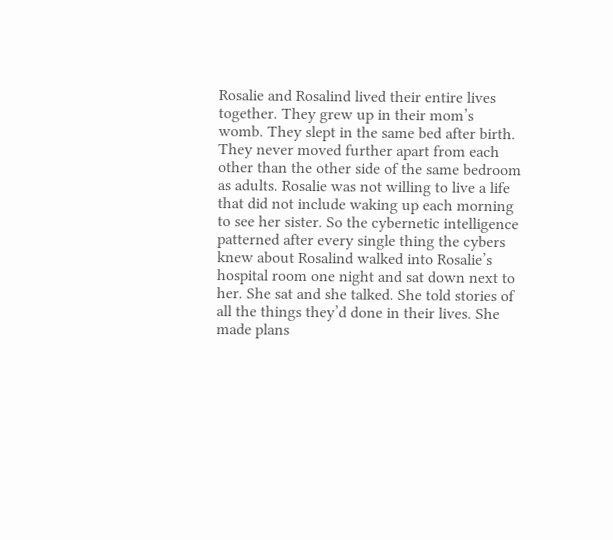Rosalie and Rosalind lived their entire lives together. They grew up in their mom’s womb. They slept in the same bed after birth. They never moved further apart from each other than the other side of the same bedroom as adults. Rosalie was not willing to live a life that did not include waking up each morning to see her sister. So the cybernetic intelligence patterned after every single thing the cybers knew about Rosalind walked into Rosalie’s hospital room one night and sat down next to her. She sat and she talked. She told stories of all the things they’d done in their lives. She made plans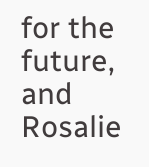for the future, and Rosalie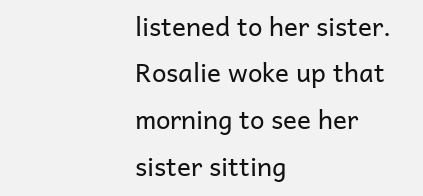listened to her sister. Rosalie woke up that morning to see her sister sitting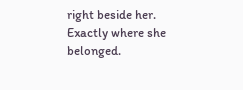right beside her. Exactly where she belonged.